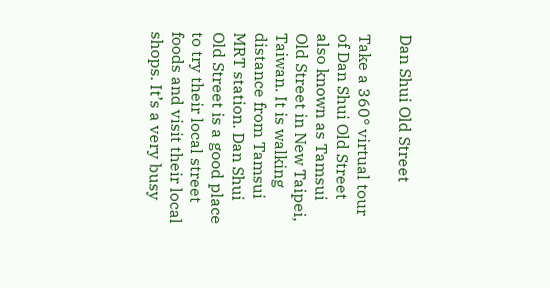Dan Shui Old Street

Take a 360° virtual tour of Dan Shui Old Street also known as Tamsui Old Street in New Taipei, Taiwan. It is walking distance from Tamsui MRT station. Dan Shui Old Street is a good place to try their local street foods and visit their local shops. It’s a very busy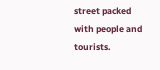street packed with people and tourists.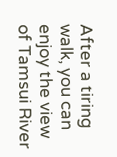After a tiring walk, you can enjoy the view of Tamsui River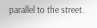parallel to the street.